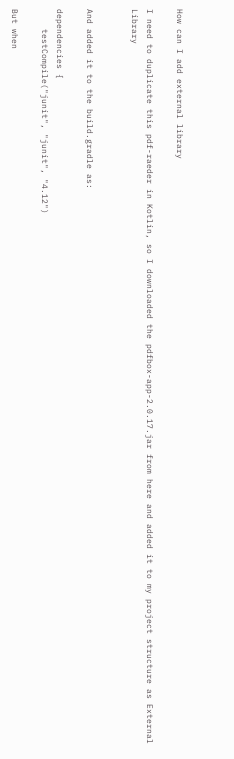How can I add external library

I need to duplicate this pdf-raeder in Kotlin, so I downloaded the pdfbox-app-2.0.17.jar from here and added it to my project structure as External Library


And added it to the build.gradle as:

dependencies {
    testCompile("junit", "junit", "4.12")

But when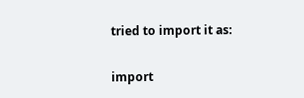tried to import it as:

import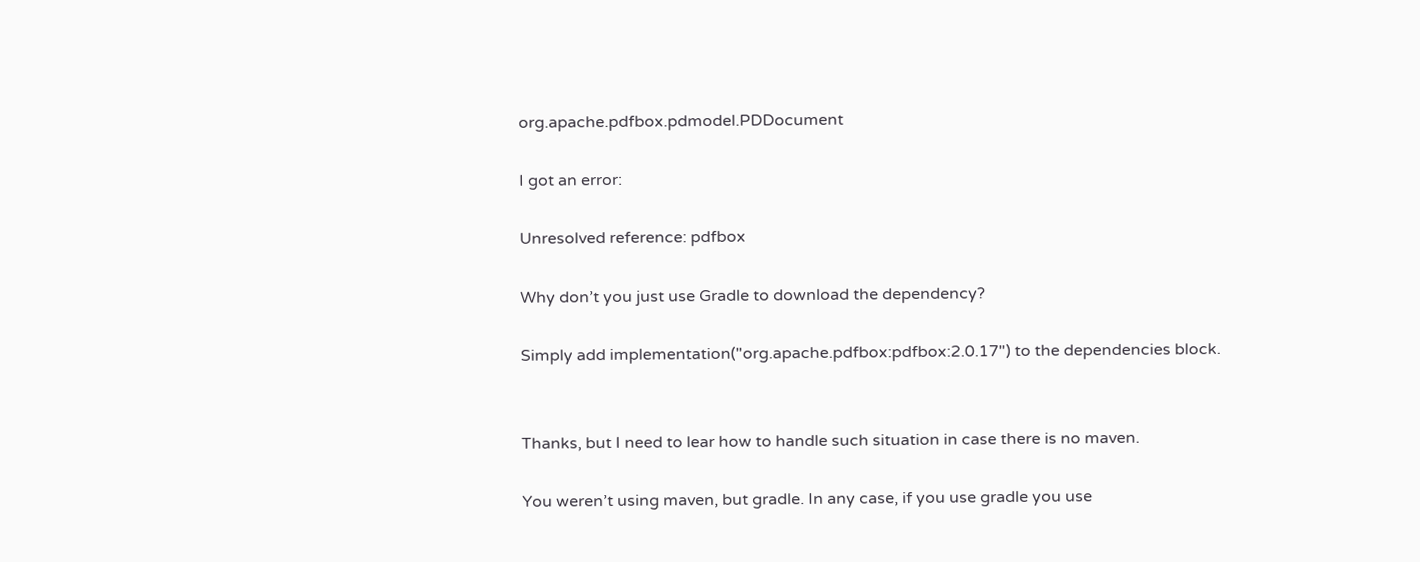org.apache.pdfbox.pdmodel.PDDocument

I got an error:

Unresolved reference: pdfbox

Why don’t you just use Gradle to download the dependency?

Simply add implementation("org.apache.pdfbox:pdfbox:2.0.17") to the dependencies block.


Thanks, but I need to lear how to handle such situation in case there is no maven.

You weren’t using maven, but gradle. In any case, if you use gradle you use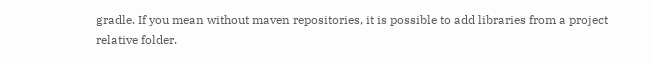gradle. If you mean without maven repositories, it is possible to add libraries from a project relative folder.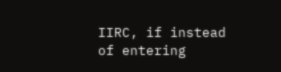IIRC, if instead of entering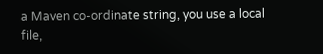a Maven co-ordinate string, you use a local file,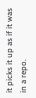it picks it up as if it was in a repo.